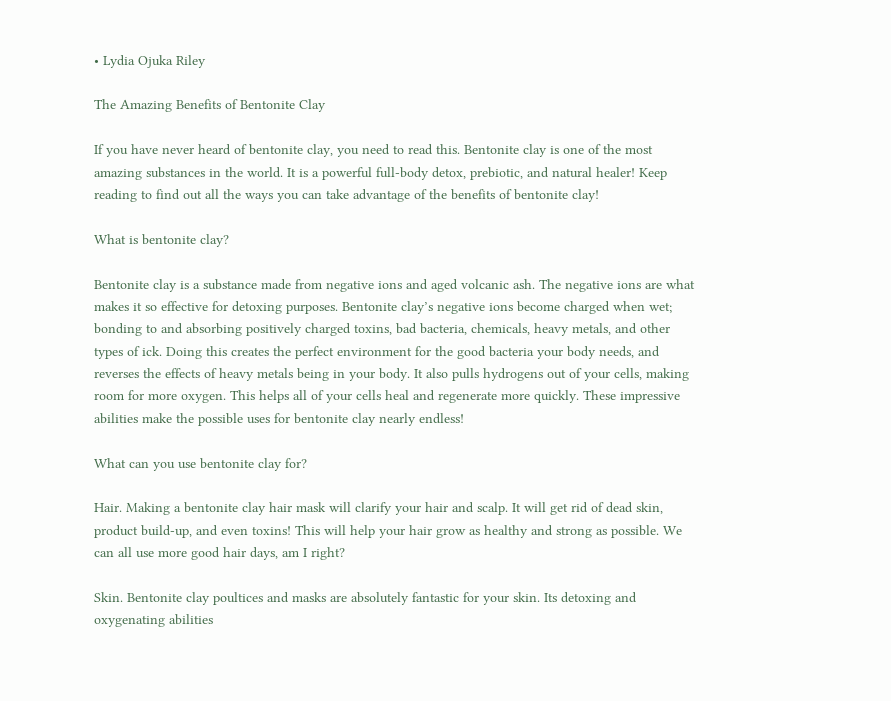• Lydia Ojuka Riley

The Amazing Benefits of Bentonite Clay

If you have never heard of bentonite clay, you need to read this. Bentonite clay is one of the most amazing substances in the world. It is a powerful full-body detox, prebiotic, and natural healer! Keep reading to find out all the ways you can take advantage of the benefits of bentonite clay!

What is bentonite clay?

Bentonite clay is a substance made from negative ions and aged volcanic ash. The negative ions are what makes it so effective for detoxing purposes. Bentonite clay’s negative ions become charged when wet; bonding to and absorbing positively charged toxins, bad bacteria, chemicals, heavy metals, and other types of ick. Doing this creates the perfect environment for the good bacteria your body needs, and reverses the effects of heavy metals being in your body. It also pulls hydrogens out of your cells, making room for more oxygen. This helps all of your cells heal and regenerate more quickly. These impressive abilities make the possible uses for bentonite clay nearly endless!

What can you use bentonite clay for?

Hair. Making a bentonite clay hair mask will clarify your hair and scalp. It will get rid of dead skin, product build-up, and even toxins! This will help your hair grow as healthy and strong as possible. We can all use more good hair days, am I right?

Skin. Bentonite clay poultices and masks are absolutely fantastic for your skin. Its detoxing and oxygenating abilities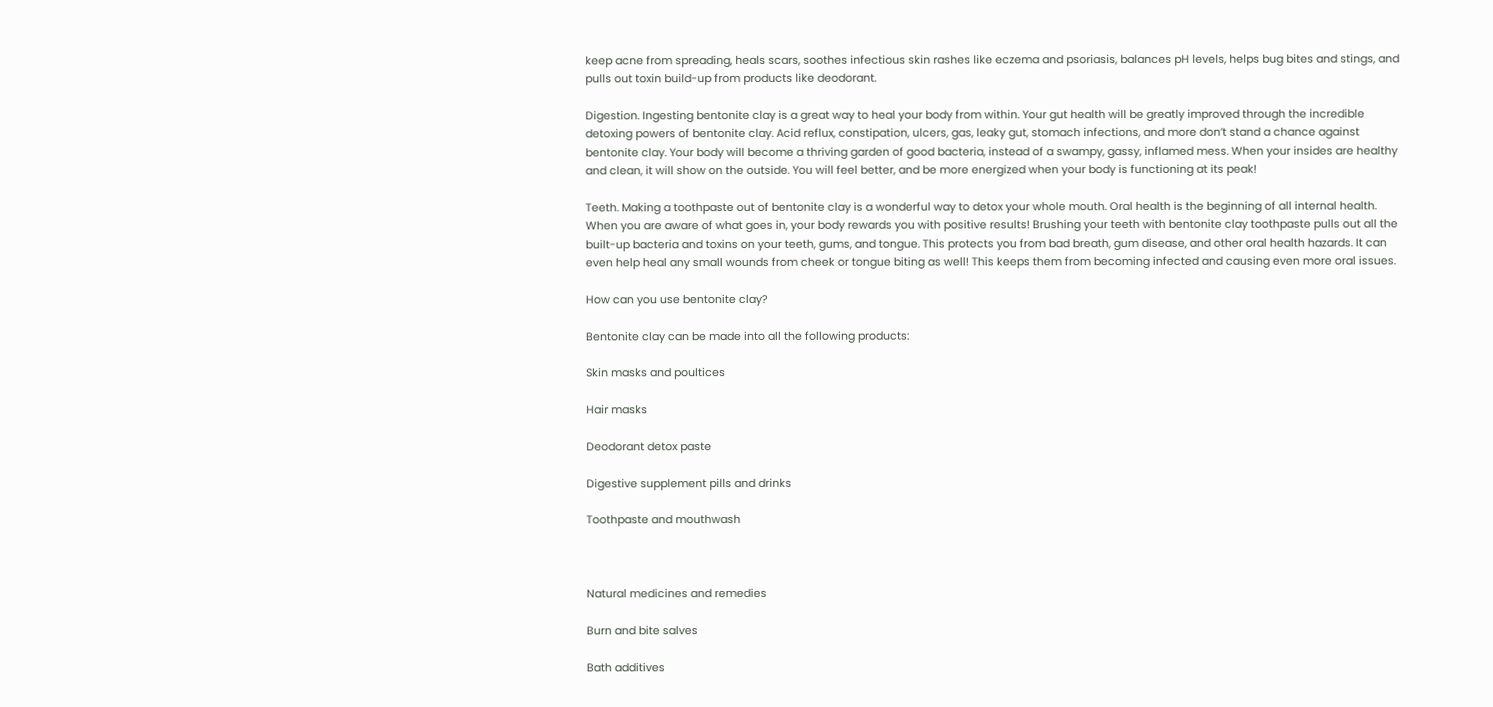keep acne from spreading, heals scars, soothes infectious skin rashes like eczema and psoriasis, balances pH levels, helps bug bites and stings, and pulls out toxin build-up from products like deodorant.

Digestion. Ingesting bentonite clay is a great way to heal your body from within. Your gut health will be greatly improved through the incredible detoxing powers of bentonite clay. Acid reflux, constipation, ulcers, gas, leaky gut, stomach infections, and more don’t stand a chance against bentonite clay. Your body will become a thriving garden of good bacteria, instead of a swampy, gassy, inflamed mess. When your insides are healthy and clean, it will show on the outside. You will feel better, and be more energized when your body is functioning at its peak!

Teeth. Making a toothpaste out of bentonite clay is a wonderful way to detox your whole mouth. Oral health is the beginning of all internal health. When you are aware of what goes in, your body rewards you with positive results! Brushing your teeth with bentonite clay toothpaste pulls out all the built-up bacteria and toxins on your teeth, gums, and tongue. This protects you from bad breath, gum disease, and other oral health hazards. It can even help heal any small wounds from cheek or tongue biting as well! This keeps them from becoming infected and causing even more oral issues.

How can you use bentonite clay?

Bentonite clay can be made into all the following products:

Skin masks and poultices

Hair masks

Deodorant detox paste

Digestive supplement pills and drinks

Toothpaste and mouthwash



Natural medicines and remedies

Burn and bite salves

Bath additives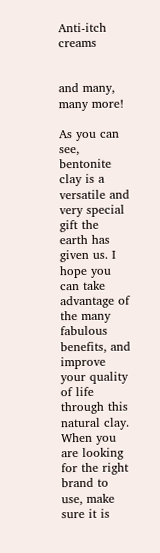Anti-itch creams


and many, many more!

As you can see, bentonite clay is a versatile and very special gift the earth has given us. I hope you can take advantage of the many fabulous benefits, and improve your quality of life through this natural clay. When you are looking for the right brand to use, make sure it is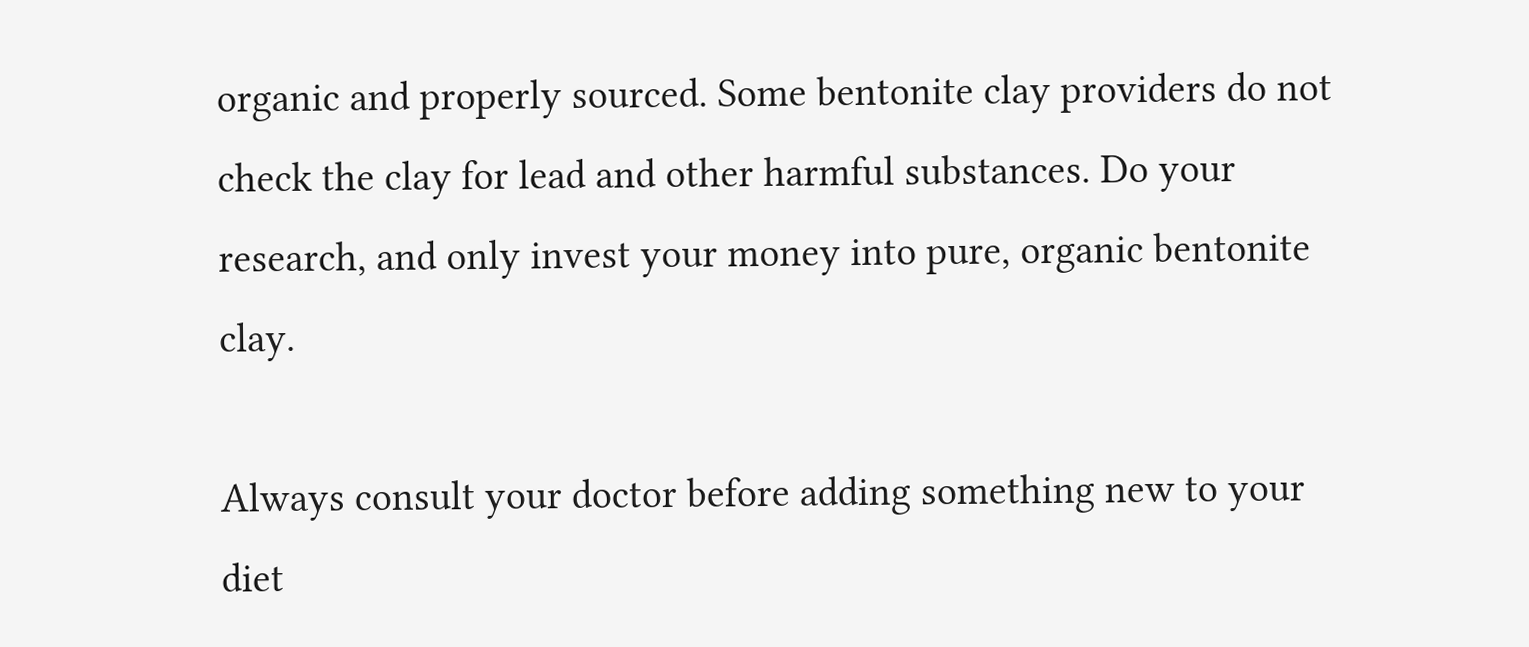organic and properly sourced. Some bentonite clay providers do not check the clay for lead and other harmful substances. Do your research, and only invest your money into pure, organic bentonite clay.

Always consult your doctor before adding something new to your diet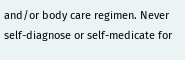and/or body care regimen. Never self-diagnose or self-medicate for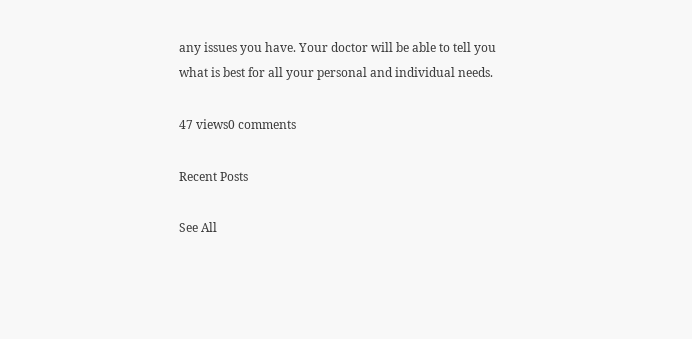any issues you have. Your doctor will be able to tell you what is best for all your personal and individual needs.

47 views0 comments

Recent Posts

See All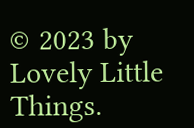© 2023 by Lovely Little Things.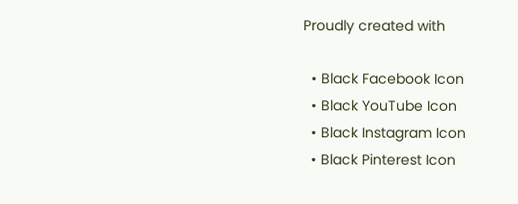Proudly created with

  • Black Facebook Icon
  • Black YouTube Icon
  • Black Instagram Icon
  • Black Pinterest Icon